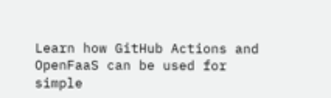Learn how GitHub Actions and OpenFaaS can be used for simple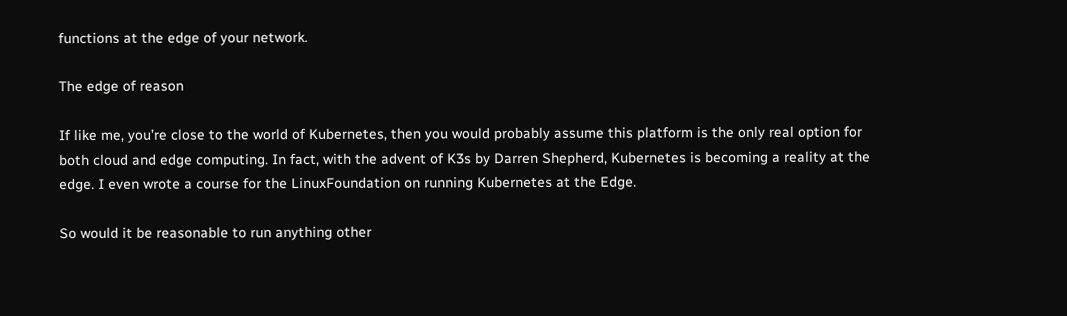functions at the edge of your network.

The edge of reason

If like me, you’re close to the world of Kubernetes, then you would probably assume this platform is the only real option for both cloud and edge computing. In fact, with the advent of K3s by Darren Shepherd, Kubernetes is becoming a reality at the edge. I even wrote a course for the LinuxFoundation on running Kubernetes at the Edge.

So would it be reasonable to run anything other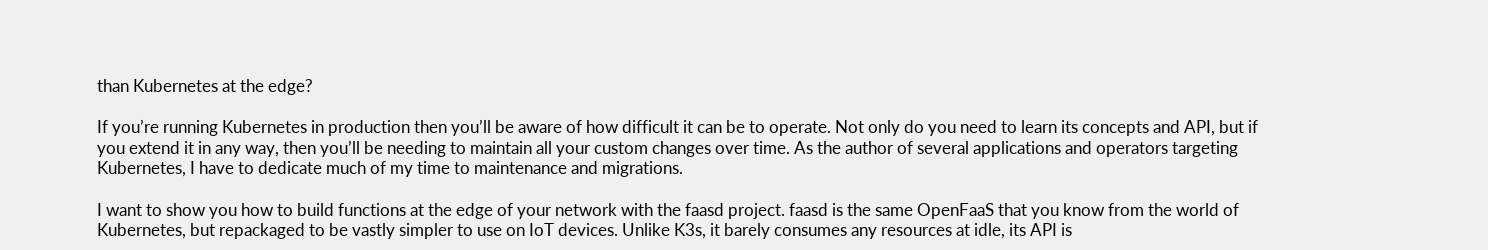than Kubernetes at the edge?

If you’re running Kubernetes in production then you’ll be aware of how difficult it can be to operate. Not only do you need to learn its concepts and API, but if you extend it in any way, then you’ll be needing to maintain all your custom changes over time. As the author of several applications and operators targeting Kubernetes, I have to dedicate much of my time to maintenance and migrations.

I want to show you how to build functions at the edge of your network with the faasd project. faasd is the same OpenFaaS that you know from the world of Kubernetes, but repackaged to be vastly simpler to use on IoT devices. Unlike K3s, it barely consumes any resources at idle, its API is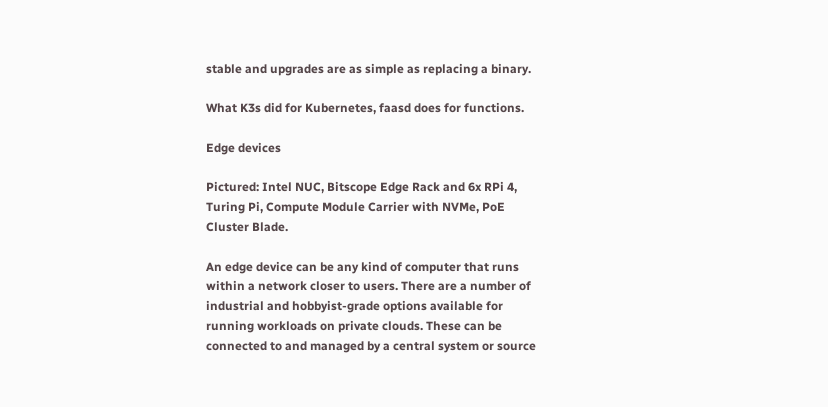stable and upgrades are as simple as replacing a binary.

What K3s did for Kubernetes, faasd does for functions.

Edge devices

Pictured: Intel NUC, Bitscope Edge Rack and 6x RPi 4, Turing Pi, Compute Module Carrier with NVMe, PoE Cluster Blade.

An edge device can be any kind of computer that runs within a network closer to users. There are a number of industrial and hobbyist-grade options available for running workloads on private clouds. These can be connected to and managed by a central system or source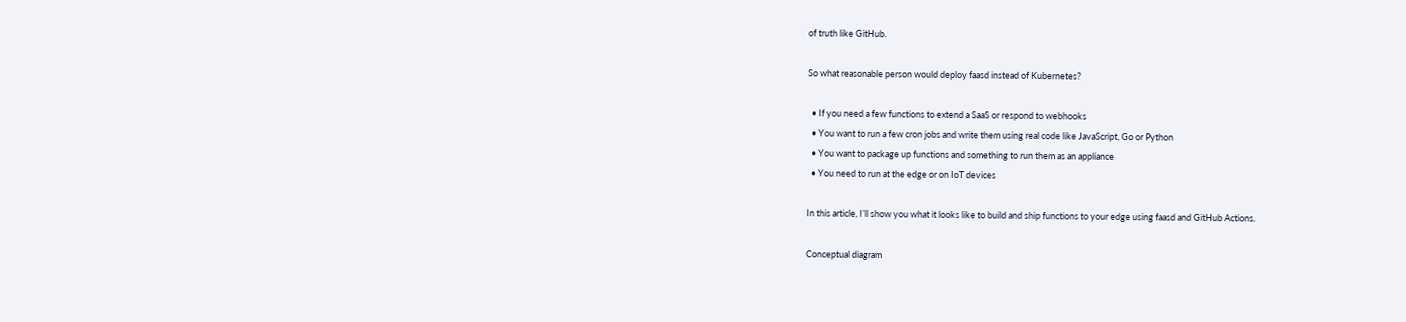of truth like GitHub.

So what reasonable person would deploy faasd instead of Kubernetes?

  • If you need a few functions to extend a SaaS or respond to webhooks
  • You want to run a few cron jobs and write them using real code like JavaScript, Go or Python
  • You want to package up functions and something to run them as an appliance
  • You need to run at the edge or on IoT devices

In this article, I’ll show you what it looks like to build and ship functions to your edge using faasd and GitHub Actions.

Conceptual diagram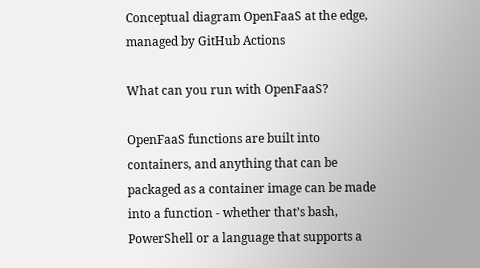Conceptual diagram OpenFaaS at the edge, managed by GitHub Actions

What can you run with OpenFaaS?

OpenFaaS functions are built into containers, and anything that can be packaged as a container image can be made into a function - whether that’s bash, PowerShell or a language that supports a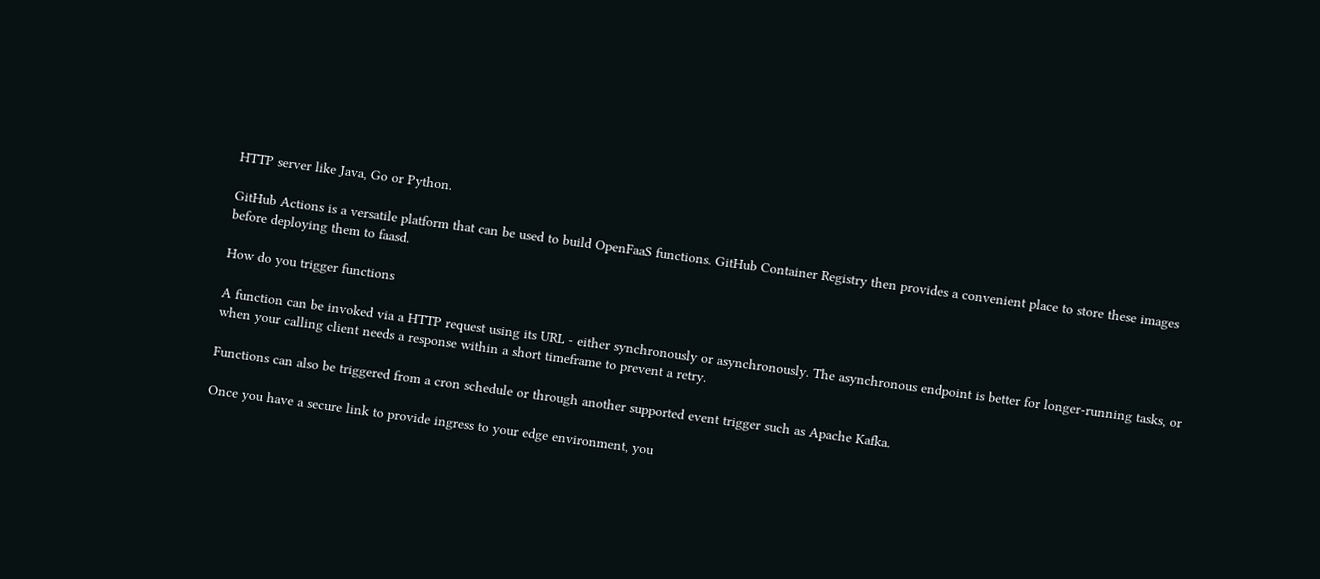HTTP server like Java, Go or Python.

GitHub Actions is a versatile platform that can be used to build OpenFaaS functions. GitHub Container Registry then provides a convenient place to store these images before deploying them to faasd.

How do you trigger functions

A function can be invoked via a HTTP request using its URL - either synchronously or asynchronously. The asynchronous endpoint is better for longer-running tasks, or when your calling client needs a response within a short timeframe to prevent a retry.

Functions can also be triggered from a cron schedule or through another supported event trigger such as Apache Kafka.

Once you have a secure link to provide ingress to your edge environment, you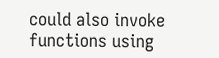could also invoke functions using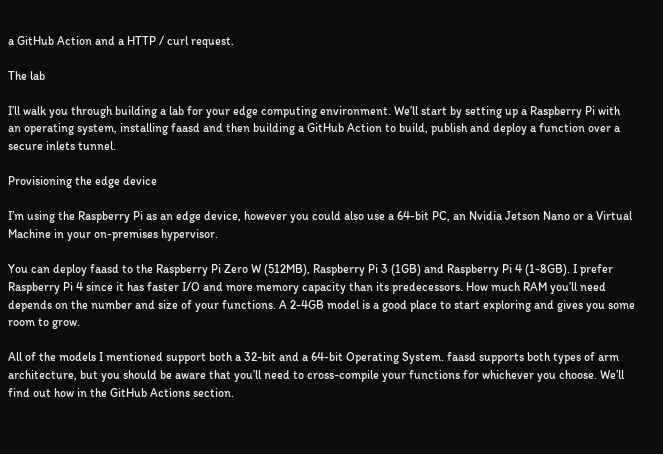a GitHub Action and a HTTP / curl request.

The lab

I’ll walk you through building a lab for your edge computing environment. We’ll start by setting up a Raspberry Pi with an operating system, installing faasd and then building a GitHub Action to build, publish and deploy a function over a secure inlets tunnel.

Provisioning the edge device

I’m using the Raspberry Pi as an edge device, however you could also use a 64-bit PC, an Nvidia Jetson Nano or a Virtual Machine in your on-premises hypervisor.

You can deploy faasd to the Raspberry Pi Zero W (512MB), Raspberry Pi 3 (1GB) and Raspberry Pi 4 (1-8GB). I prefer Raspberry Pi 4 since it has faster I/O and more memory capacity than its predecessors. How much RAM you’ll need depends on the number and size of your functions. A 2-4GB model is a good place to start exploring and gives you some room to grow.

All of the models I mentioned support both a 32-bit and a 64-bit Operating System. faasd supports both types of arm architecture, but you should be aware that you’ll need to cross-compile your functions for whichever you choose. We’ll find out how in the GitHub Actions section.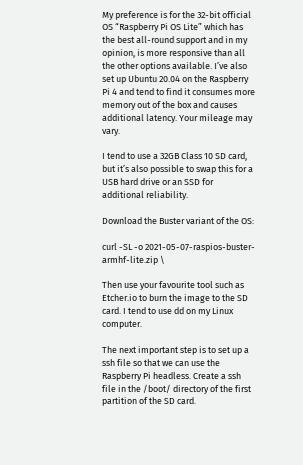My preference is for the 32-bit official OS “Raspberry Pi OS Lite” which has the best all-round support and in my opinion, is more responsive than all the other options available. I’ve also set up Ubuntu 20.04 on the Raspberry Pi 4 and tend to find it consumes more memory out of the box and causes additional latency. Your mileage may vary.

I tend to use a 32GB Class 10 SD card, but it’s also possible to swap this for a USB hard drive or an SSD for additional reliability.

Download the Buster variant of the OS:

curl -SL -o 2021-05-07-raspios-buster-armhf-lite.zip \

Then use your favourite tool such as Etcher.io to burn the image to the SD card. I tend to use dd on my Linux computer.

The next important step is to set up a ssh file so that we can use the Raspberry Pi headless. Create a ssh file in the /boot/ directory of the first partition of the SD card.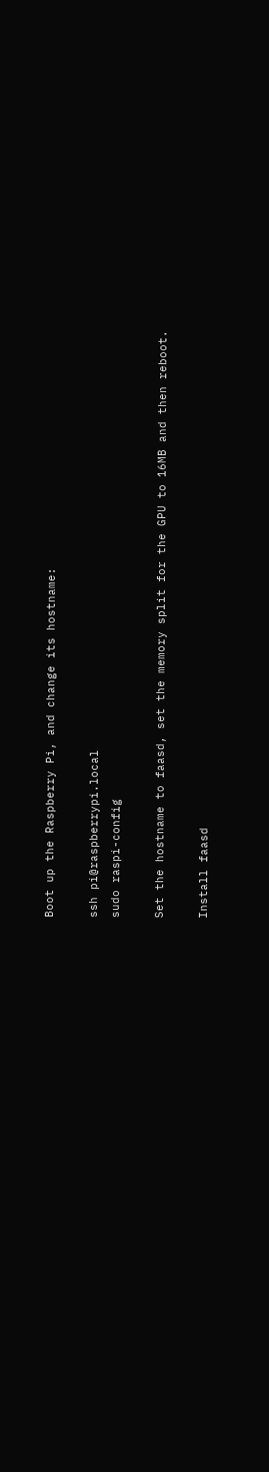Boot up the Raspberry Pi, and change its hostname:

ssh pi@raspberrypi.local
sudo raspi-config

Set the hostname to faasd, set the memory split for the GPU to 16MB and then reboot.

Install faasd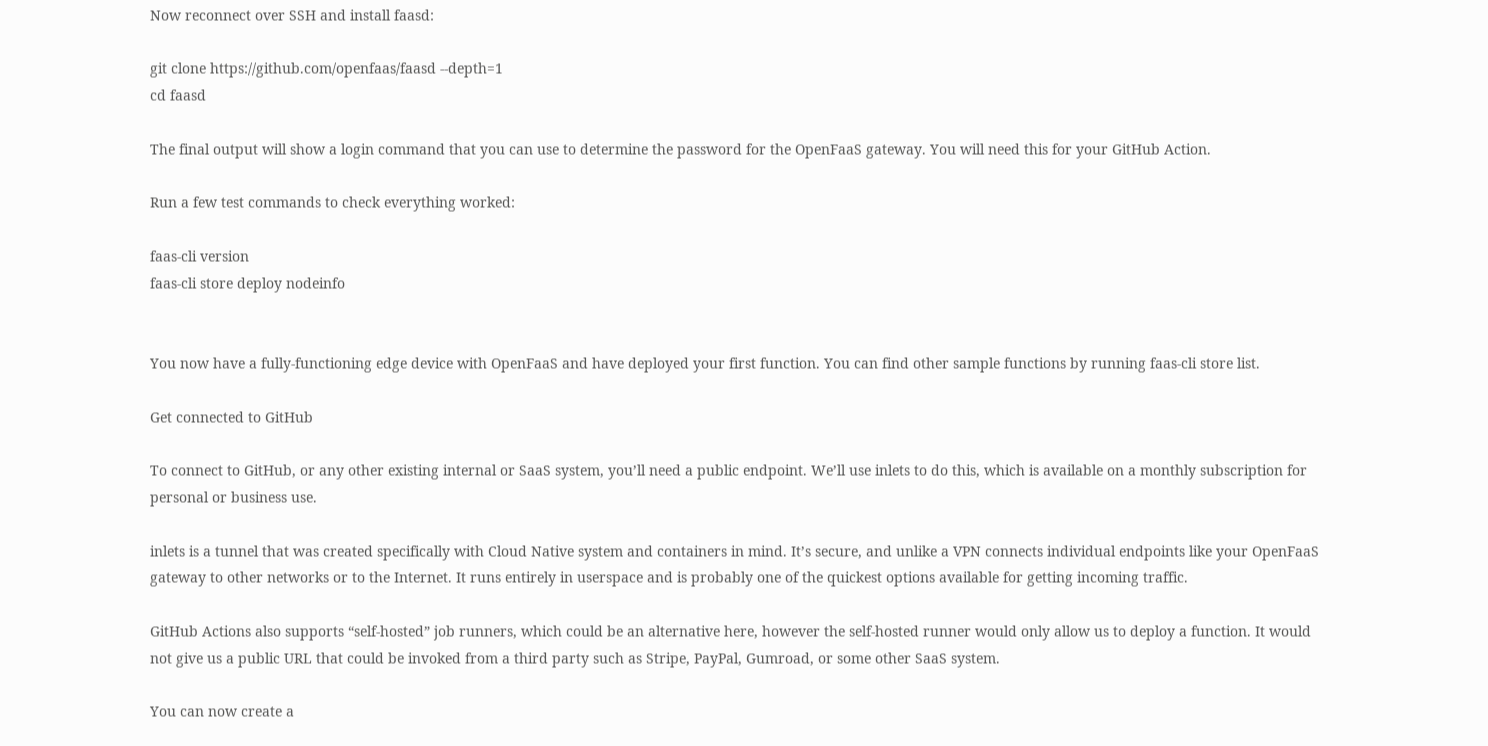Now reconnect over SSH and install faasd:

git clone https://github.com/openfaas/faasd --depth=1
cd faasd

The final output will show a login command that you can use to determine the password for the OpenFaaS gateway. You will need this for your GitHub Action.

Run a few test commands to check everything worked:

faas-cli version
faas-cli store deploy nodeinfo


You now have a fully-functioning edge device with OpenFaaS and have deployed your first function. You can find other sample functions by running faas-cli store list.

Get connected to GitHub

To connect to GitHub, or any other existing internal or SaaS system, you’ll need a public endpoint. We’ll use inlets to do this, which is available on a monthly subscription for personal or business use.

inlets is a tunnel that was created specifically with Cloud Native system and containers in mind. It’s secure, and unlike a VPN connects individual endpoints like your OpenFaaS gateway to other networks or to the Internet. It runs entirely in userspace and is probably one of the quickest options available for getting incoming traffic.

GitHub Actions also supports “self-hosted” job runners, which could be an alternative here, however the self-hosted runner would only allow us to deploy a function. It would not give us a public URL that could be invoked from a third party such as Stripe, PayPal, Gumroad, or some other SaaS system.

You can now create a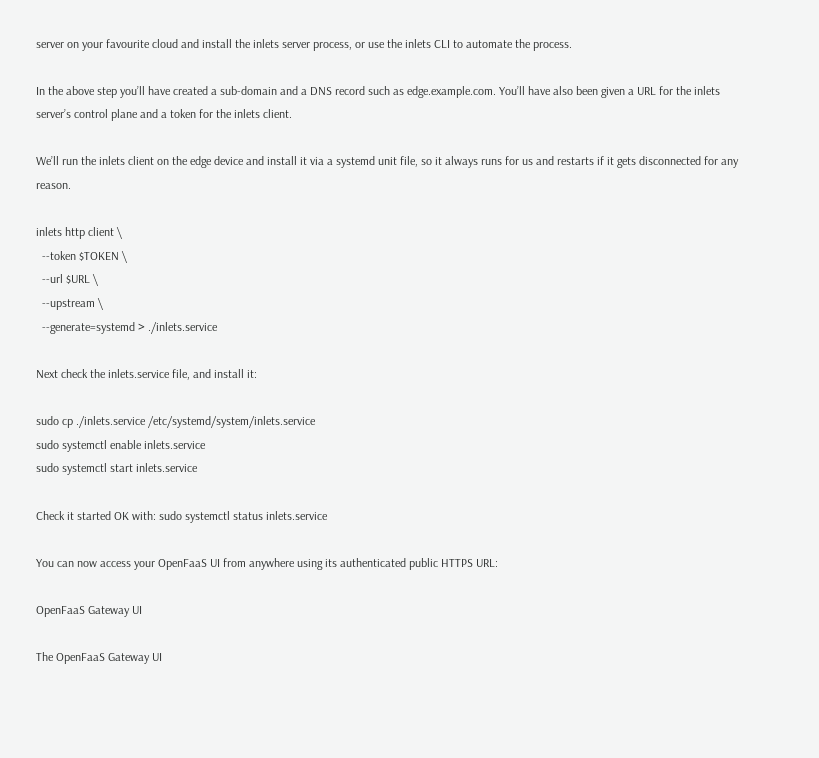server on your favourite cloud and install the inlets server process, or use the inlets CLI to automate the process.

In the above step you’ll have created a sub-domain and a DNS record such as edge.example.com. You’ll have also been given a URL for the inlets server’s control plane and a token for the inlets client.

We’ll run the inlets client on the edge device and install it via a systemd unit file, so it always runs for us and restarts if it gets disconnected for any reason.

inlets http client \
  --token $TOKEN \
  --url $URL \
  --upstream \
  --generate=systemd > ./inlets.service

Next check the inlets.service file, and install it:

sudo cp ./inlets.service /etc/systemd/system/inlets.service
sudo systemctl enable inlets.service
sudo systemctl start inlets.service

Check it started OK with: sudo systemctl status inlets.service

You can now access your OpenFaaS UI from anywhere using its authenticated public HTTPS URL:

OpenFaaS Gateway UI

The OpenFaaS Gateway UI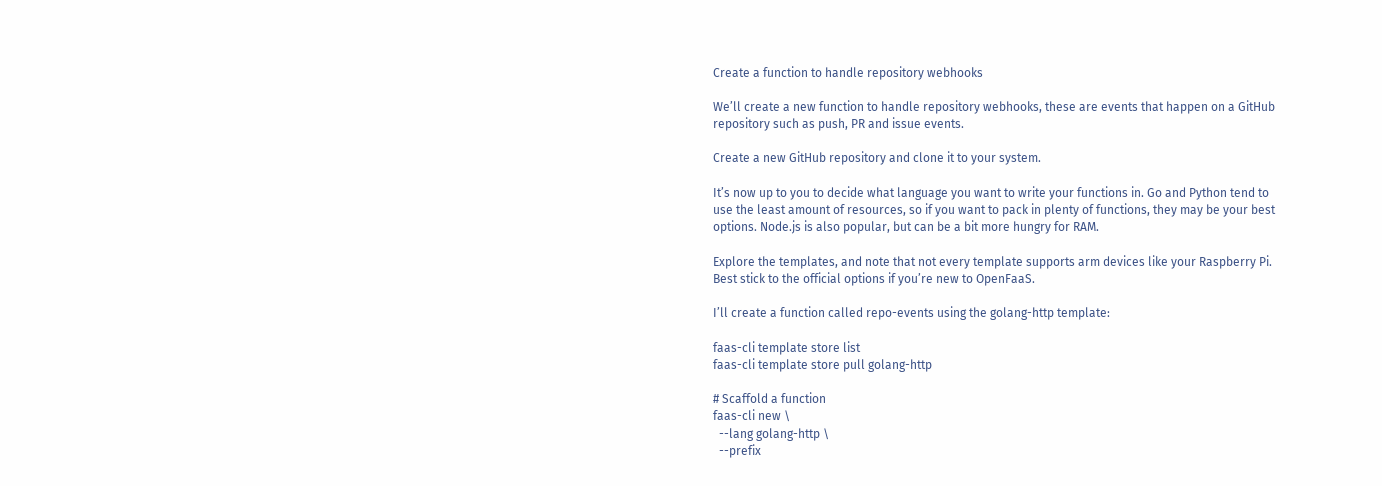Create a function to handle repository webhooks

We’ll create a new function to handle repository webhooks, these are events that happen on a GitHub repository such as push, PR and issue events.

Create a new GitHub repository and clone it to your system.

It’s now up to you to decide what language you want to write your functions in. Go and Python tend to use the least amount of resources, so if you want to pack in plenty of functions, they may be your best options. Node.js is also popular, but can be a bit more hungry for RAM.

Explore the templates, and note that not every template supports arm devices like your Raspberry Pi. Best stick to the official options if you’re new to OpenFaaS.

I’ll create a function called repo-events using the golang-http template:

faas-cli template store list
faas-cli template store pull golang-http

# Scaffold a function
faas-cli new \
  --lang golang-http \
  --prefix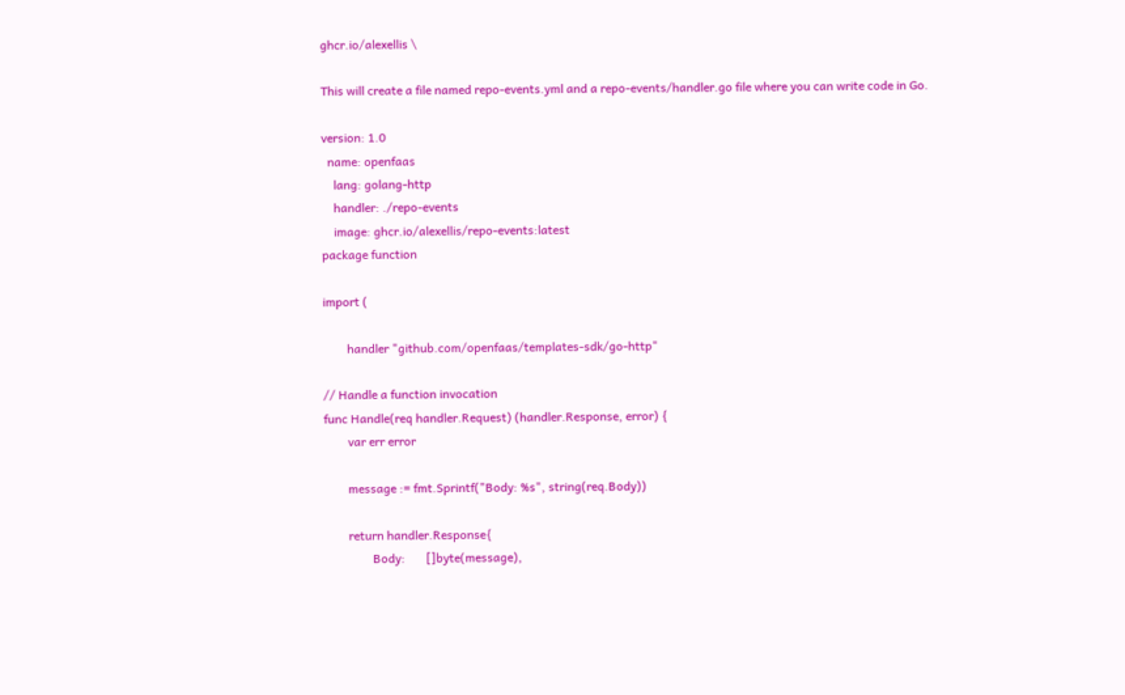ghcr.io/alexellis \

This will create a file named repo-events.yml and a repo-events/handler.go file where you can write code in Go.

version: 1.0
  name: openfaas
    lang: golang-http
    handler: ./repo-events
    image: ghcr.io/alexellis/repo-events:latest
package function

import (

        handler "github.com/openfaas/templates-sdk/go-http"

// Handle a function invocation
func Handle(req handler.Request) (handler.Response, error) {
        var err error

        message := fmt.Sprintf("Body: %s", string(req.Body))

        return handler.Response{
                Body:       []byte(message),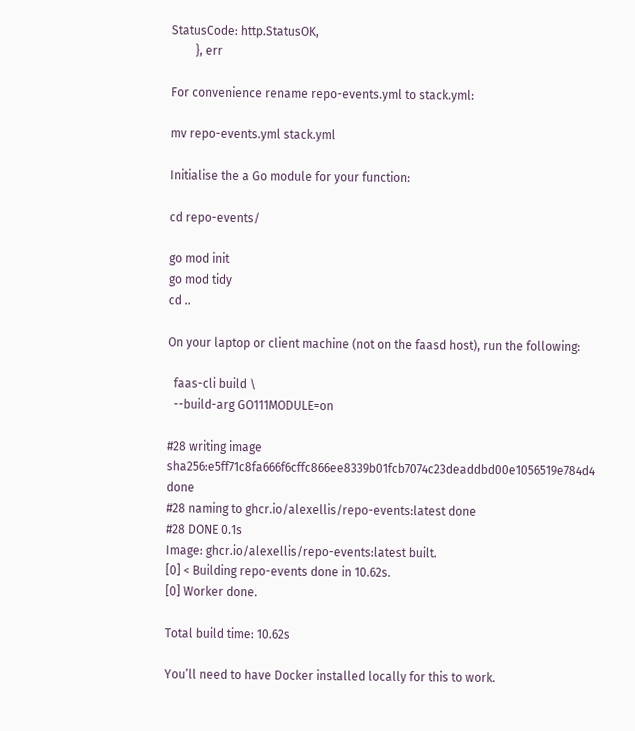StatusCode: http.StatusOK,
        }, err

For convenience rename repo-events.yml to stack.yml:

mv repo-events.yml stack.yml

Initialise the a Go module for your function:

cd repo-events/

go mod init
go mod tidy
cd ..

On your laptop or client machine (not on the faasd host), run the following:

  faas-cli build \
  --build-arg GO111MODULE=on

#28 writing image sha256:e5ff71c8fa666f6cffc866ee8339b01fcb7074c23deaddbd00e1056519e784d4 done
#28 naming to ghcr.io/alexellis/repo-events:latest done
#28 DONE 0.1s
Image: ghcr.io/alexellis/repo-events:latest built.
[0] < Building repo-events done in 10.62s.
[0] Worker done.

Total build time: 10.62s

You’ll need to have Docker installed locally for this to work.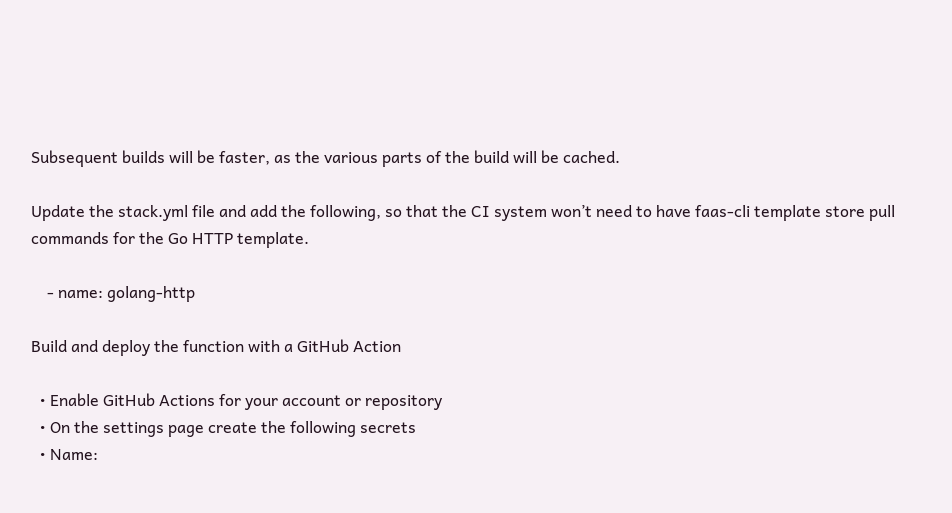Subsequent builds will be faster, as the various parts of the build will be cached.

Update the stack.yml file and add the following, so that the CI system won’t need to have faas-cli template store pull commands for the Go HTTP template.

    - name: golang-http

Build and deploy the function with a GitHub Action

  • Enable GitHub Actions for your account or repository
  • On the settings page create the following secrets
  • Name: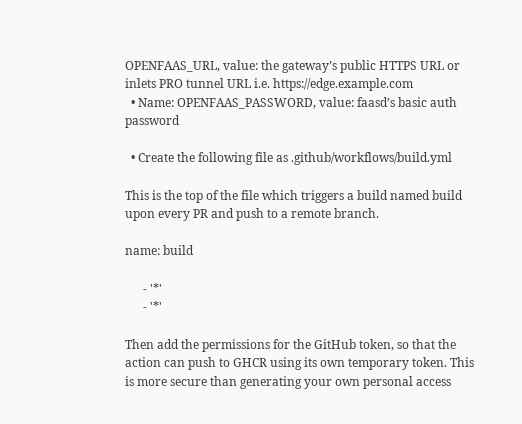OPENFAAS_URL, value: the gateway’s public HTTPS URL or inlets PRO tunnel URL i.e. https://edge.example.com
  • Name: OPENFAAS_PASSWORD, value: faasd’s basic auth password

  • Create the following file as .github/workflows/build.yml

This is the top of the file which triggers a build named build upon every PR and push to a remote branch.

name: build

      - '*'
      - '*'

Then add the permissions for the GitHub token, so that the action can push to GHCR using its own temporary token. This is more secure than generating your own personal access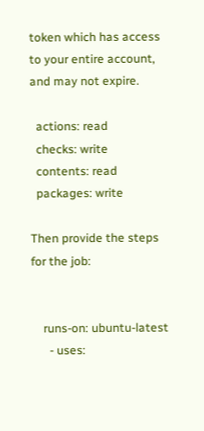token which has access to your entire account, and may not expire.

  actions: read
  checks: write
  contents: read
  packages: write

Then provide the steps for the job:


    runs-on: ubuntu-latest
      - uses: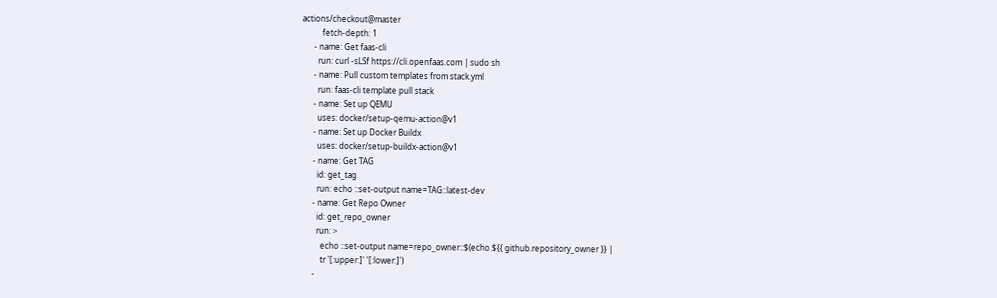actions/checkout@master
          fetch-depth: 1
      - name: Get faas-cli
        run: curl -sLSf https://cli.openfaas.com | sudo sh
      - name: Pull custom templates from stack.yml
        run: faas-cli template pull stack
      - name: Set up QEMU
        uses: docker/setup-qemu-action@v1
      - name: Set up Docker Buildx
        uses: docker/setup-buildx-action@v1
      - name: Get TAG
        id: get_tag
        run: echo ::set-output name=TAG::latest-dev
      - name: Get Repo Owner
        id: get_repo_owner
        run: >
          echo ::set-output name=repo_owner::$(echo ${{ github.repository_owner }} |
          tr '[:upper:]' '[:lower:]')
      -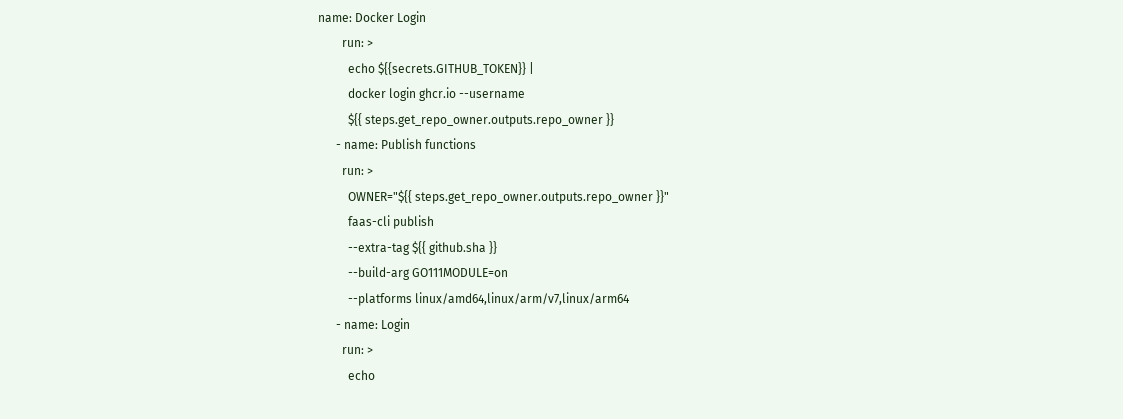name: Docker Login
        run: >
          echo ${{secrets.GITHUB_TOKEN}} |
          docker login ghcr.io --username
          ${{ steps.get_repo_owner.outputs.repo_owner }}
      - name: Publish functions
        run: >
          OWNER="${{ steps.get_repo_owner.outputs.repo_owner }}"
          faas-cli publish
          --extra-tag ${{ github.sha }}
          --build-arg GO111MODULE=on
          --platforms linux/amd64,linux/arm/v7,linux/arm64
      - name: Login
        run: >
          echo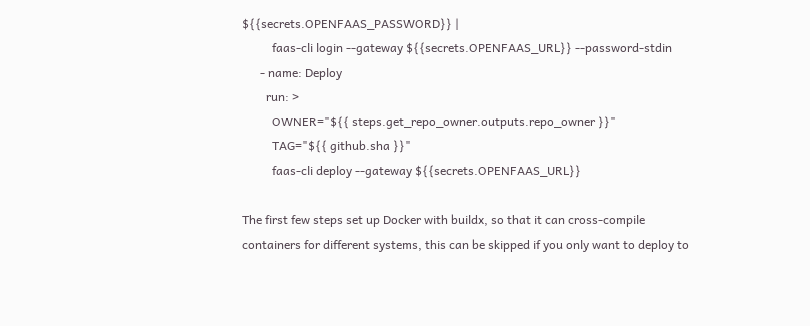${{secrets.OPENFAAS_PASSWORD}} |
          faas-cli login --gateway ${{secrets.OPENFAAS_URL}} --password-stdin
      - name: Deploy
        run: >
          OWNER="${{ steps.get_repo_owner.outputs.repo_owner }}"
          TAG="${{ github.sha }}"
          faas-cli deploy --gateway ${{secrets.OPENFAAS_URL}}

The first few steps set up Docker with buildx, so that it can cross-compile containers for different systems, this can be skipped if you only want to deploy to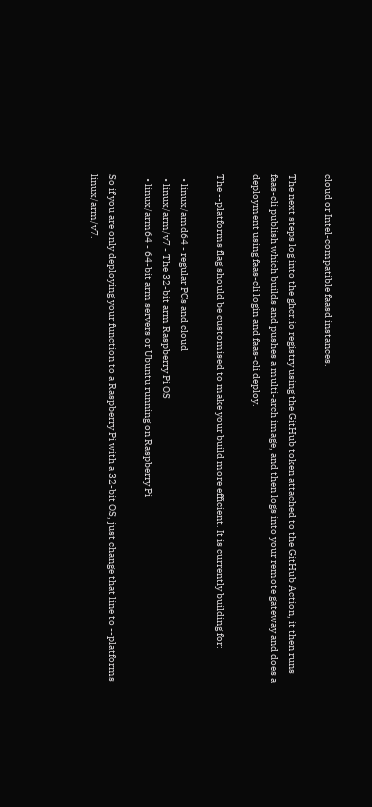cloud or Intel-compatible faasd instances.

The next steps log into the ghcr.io registry using the GitHub token attached to the GitHub Action, it then runs faas-cli publish which builds and pushes a multi-arch image, and then logs into your remote gateway and does a deployment using faas-cli login and faas-cli deploy.

The --platforms flag should be customised to make your build more efficient. It is currently building for:

  • linux/amd64 - regular PCs and cloud
  • linux/arm/v7 - The 32-bit arm Raspberry Pi OS
  • linux/arm64 - 64-bit arm servers or Ubuntu running on Raspberry Pi

So if you are only deploying your function to a Raspberry Pi with a 32-bit OS, just change that line to --platforms linux/arm/v7.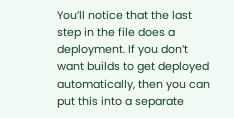You’ll notice that the last step in the file does a deployment. If you don’t want builds to get deployed automatically, then you can put this into a separate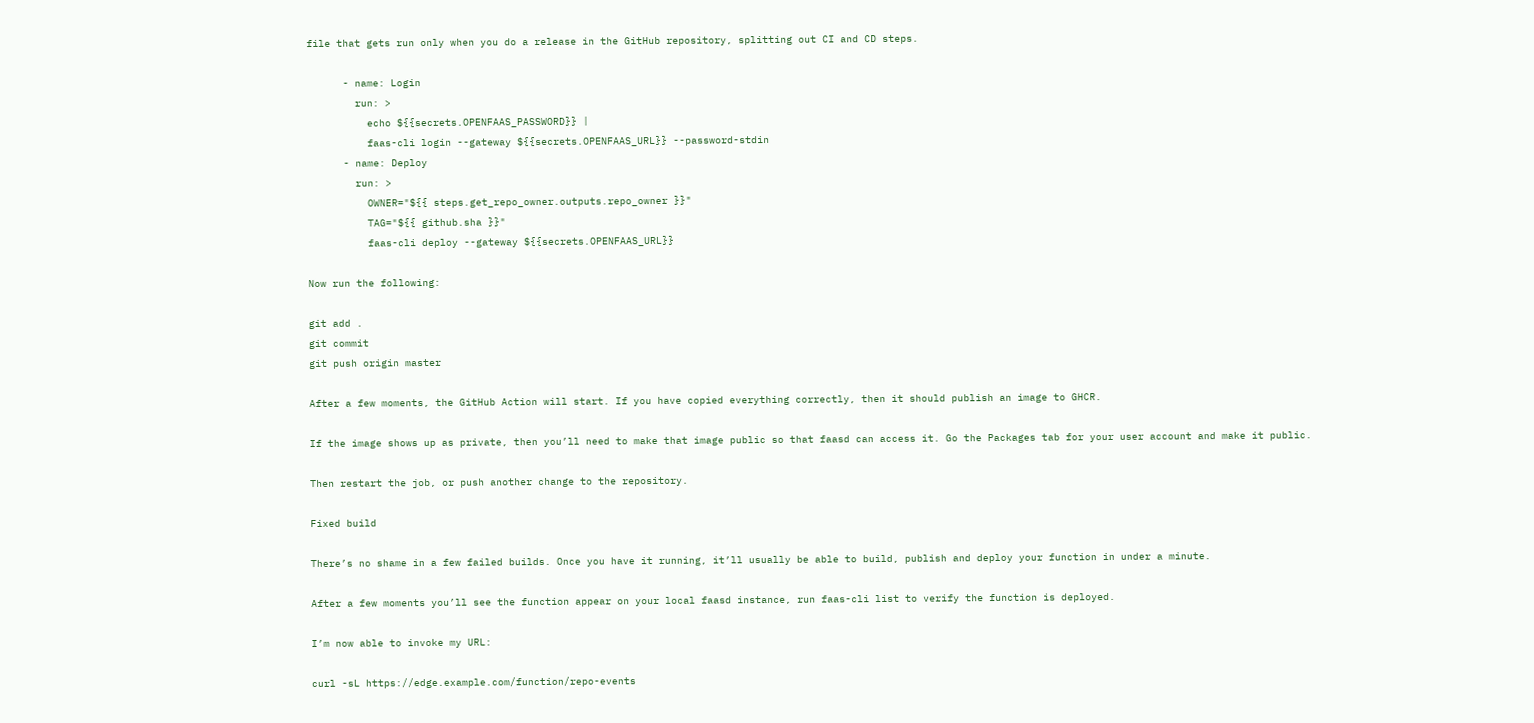file that gets run only when you do a release in the GitHub repository, splitting out CI and CD steps.

      - name: Login
        run: >
          echo ${{secrets.OPENFAAS_PASSWORD}} |
          faas-cli login --gateway ${{secrets.OPENFAAS_URL}} --password-stdin
      - name: Deploy
        run: >
          OWNER="${{ steps.get_repo_owner.outputs.repo_owner }}"
          TAG="${{ github.sha }}"
          faas-cli deploy --gateway ${{secrets.OPENFAAS_URL}}

Now run the following:

git add .
git commit
git push origin master

After a few moments, the GitHub Action will start. If you have copied everything correctly, then it should publish an image to GHCR.

If the image shows up as private, then you’ll need to make that image public so that faasd can access it. Go the Packages tab for your user account and make it public.

Then restart the job, or push another change to the repository.

Fixed build

There’s no shame in a few failed builds. Once you have it running, it’ll usually be able to build, publish and deploy your function in under a minute.

After a few moments you’ll see the function appear on your local faasd instance, run faas-cli list to verify the function is deployed.

I’m now able to invoke my URL:

curl -sL https://edge.example.com/function/repo-events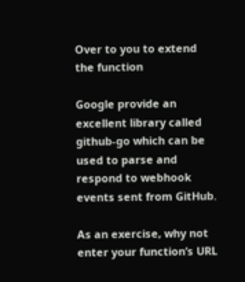Over to you to extend the function

Google provide an excellent library called github-go which can be used to parse and respond to webhook events sent from GitHub.

As an exercise, why not enter your function’s URL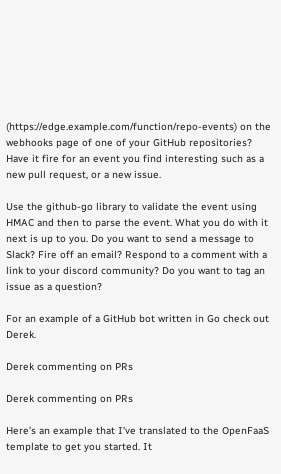(https://edge.example.com/function/repo-events) on the webhooks page of one of your GitHub repositories? Have it fire for an event you find interesting such as a new pull request, or a new issue.

Use the github-go library to validate the event using HMAC and then to parse the event. What you do with it next is up to you. Do you want to send a message to Slack? Fire off an email? Respond to a comment with a link to your discord community? Do you want to tag an issue as a question?

For an example of a GitHub bot written in Go check out Derek.

Derek commenting on PRs

Derek commenting on PRs

Here’s an example that I’ve translated to the OpenFaaS template to get you started. It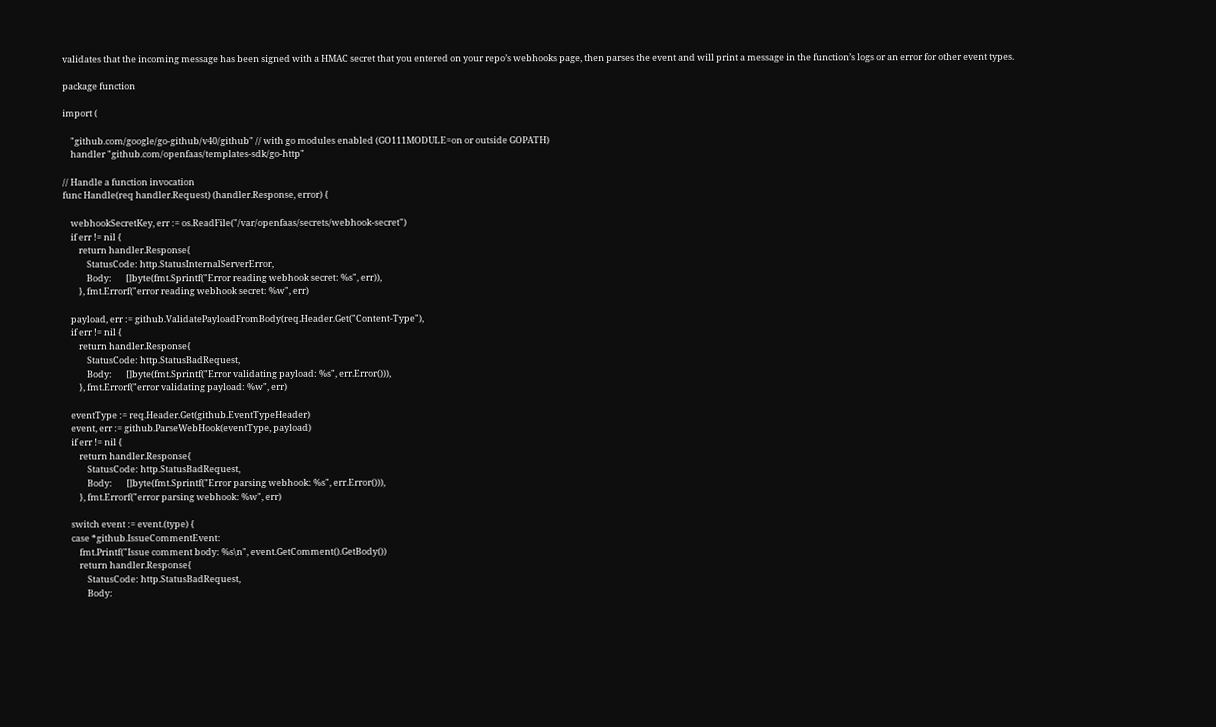validates that the incoming message has been signed with a HMAC secret that you entered on your repo’s webhooks page, then parses the event and will print a message in the function’s logs or an error for other event types.

package function

import (

    "github.com/google/go-github/v40/github" // with go modules enabled (GO111MODULE=on or outside GOPATH)
    handler "github.com/openfaas/templates-sdk/go-http"

// Handle a function invocation
func Handle(req handler.Request) (handler.Response, error) {

    webhookSecretKey, err := os.ReadFile("/var/openfaas/secrets/webhook-secret")
    if err != nil {
        return handler.Response{
            StatusCode: http.StatusInternalServerError,
            Body:       []byte(fmt.Sprintf("Error reading webhook secret: %s", err)),
        }, fmt.Errorf("error reading webhook secret: %w", err)

    payload, err := github.ValidatePayloadFromBody(req.Header.Get("Content-Type"),
    if err != nil {
        return handler.Response{
            StatusCode: http.StatusBadRequest,
            Body:       []byte(fmt.Sprintf("Error validating payload: %s", err.Error())),
        }, fmt.Errorf("error validating payload: %w", err)

    eventType := req.Header.Get(github.EventTypeHeader)
    event, err := github.ParseWebHook(eventType, payload)
    if err != nil {
        return handler.Response{
            StatusCode: http.StatusBadRequest,
            Body:       []byte(fmt.Sprintf("Error parsing webhook: %s", err.Error())),
        }, fmt.Errorf("error parsing webhook: %w", err)

    switch event := event.(type) {
    case *github.IssueCommentEvent:
        fmt.Printf("Issue comment body: %s\n", event.GetComment().GetBody())
        return handler.Response{
            StatusCode: http.StatusBadRequest,
            Body: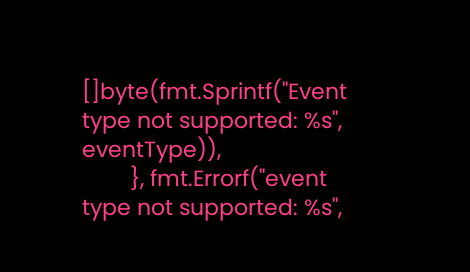[]byte(fmt.Sprintf("Event type not supported: %s", eventType)),
        }, fmt.Errorf("event type not supported: %s",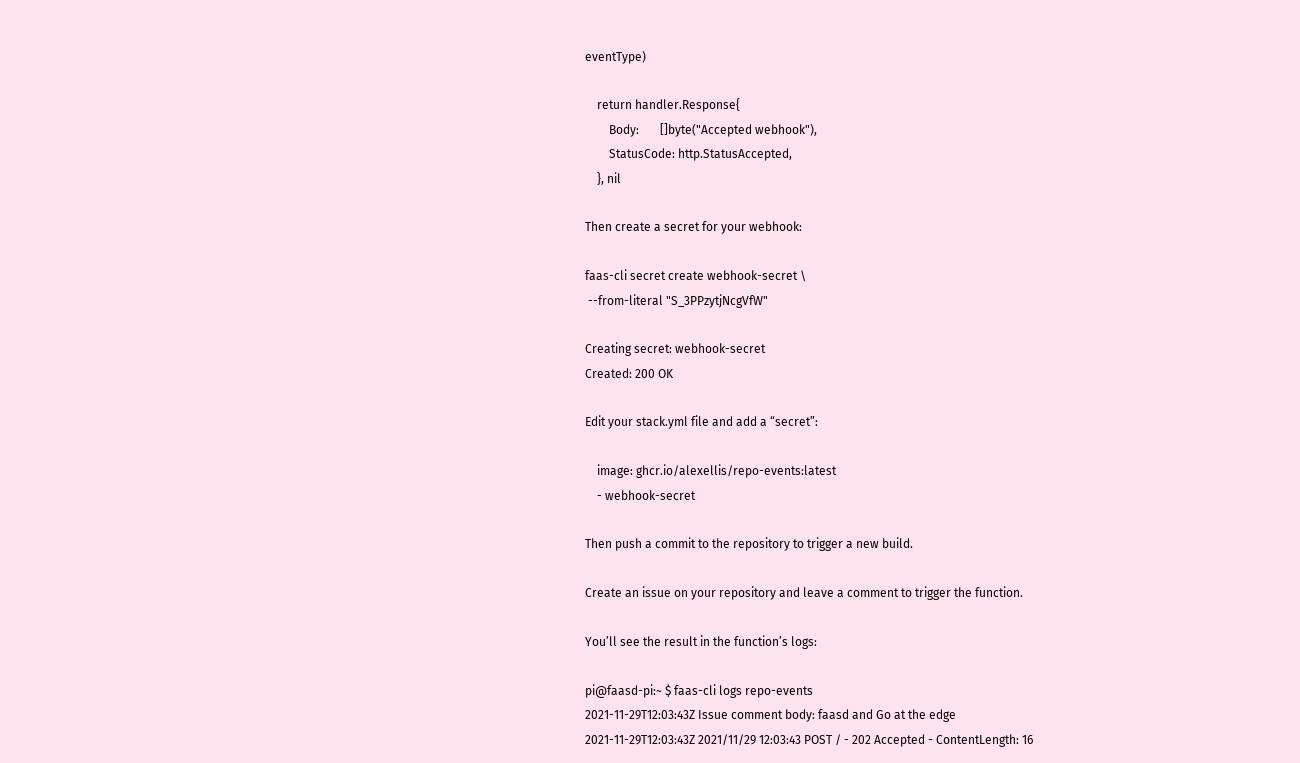eventType)

    return handler.Response{
        Body:       []byte("Accepted webhook"),
        StatusCode: http.StatusAccepted,
    }, nil

Then create a secret for your webhook:

faas-cli secret create webhook-secret \
 --from-literal "S_3PPzytjNcgVfW"

Creating secret: webhook-secret
Created: 200 OK

Edit your stack.yml file and add a “secret”:

    image: ghcr.io/alexellis/repo-events:latest
    - webhook-secret

Then push a commit to the repository to trigger a new build.

Create an issue on your repository and leave a comment to trigger the function.

You’ll see the result in the function’s logs:

pi@faasd-pi:~ $ faas-cli logs repo-events
2021-11-29T12:03:43Z Issue comment body: faasd and Go at the edge
2021-11-29T12:03:43Z 2021/11/29 12:03:43 POST / - 202 Accepted - ContentLength: 16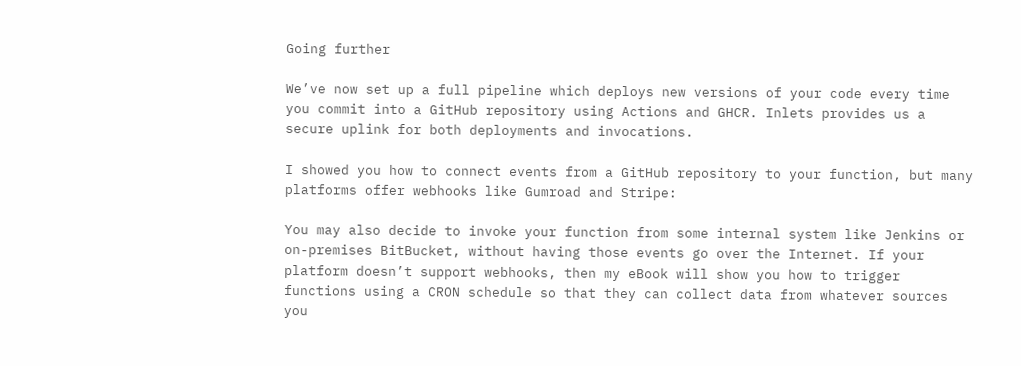Going further

We’ve now set up a full pipeline which deploys new versions of your code every time you commit into a GitHub repository using Actions and GHCR. Inlets provides us a secure uplink for both deployments and invocations.

I showed you how to connect events from a GitHub repository to your function, but many platforms offer webhooks like Gumroad and Stripe:

You may also decide to invoke your function from some internal system like Jenkins or on-premises BitBucket, without having those events go over the Internet. If your platform doesn’t support webhooks, then my eBook will show you how to trigger functions using a CRON schedule so that they can collect data from whatever sources you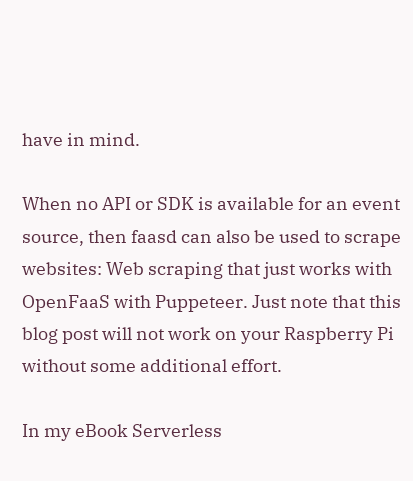have in mind.

When no API or SDK is available for an event source, then faasd can also be used to scrape websites: Web scraping that just works with OpenFaaS with Puppeteer. Just note that this blog post will not work on your Raspberry Pi without some additional effort.

In my eBook Serverless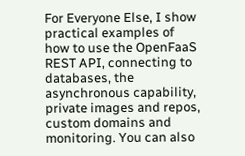For Everyone Else, I show practical examples of how to use the OpenFaaS REST API, connecting to databases, the asynchronous capability, private images and repos, custom domains and monitoring. You can also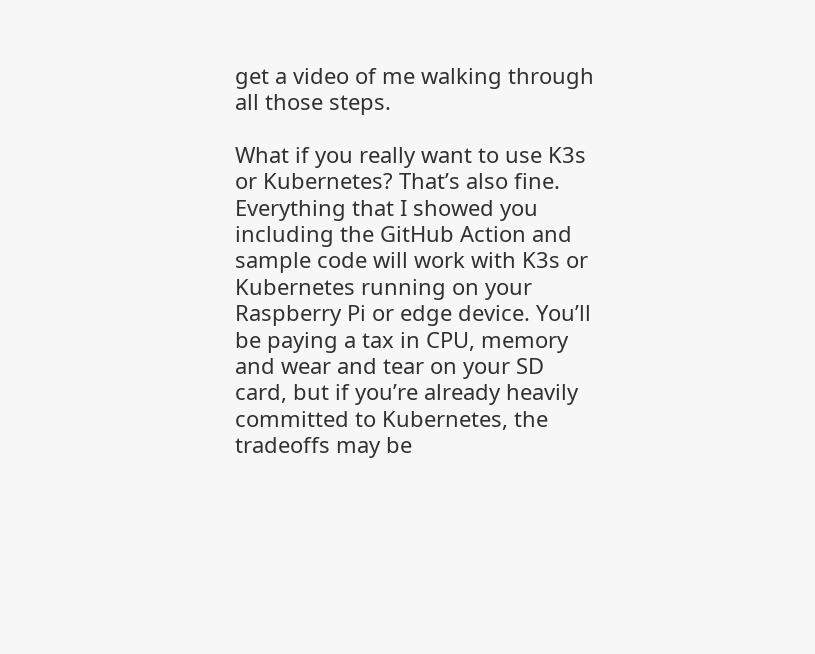get a video of me walking through all those steps.

What if you really want to use K3s or Kubernetes? That’s also fine. Everything that I showed you including the GitHub Action and sample code will work with K3s or Kubernetes running on your Raspberry Pi or edge device. You’ll be paying a tax in CPU, memory and wear and tear on your SD card, but if you’re already heavily committed to Kubernetes, the tradeoffs may be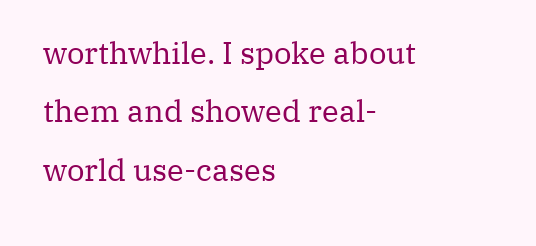worthwhile. I spoke about them and showed real-world use-cases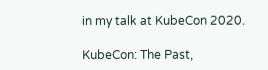in my talk at KubeCon 2020.

KubeCon: The Past,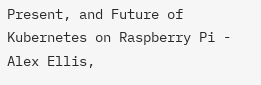Present, and Future of Kubernetes on Raspberry Pi - Alex Ellis,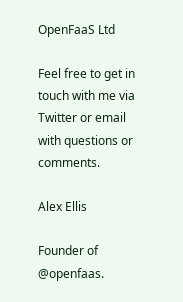OpenFaaS Ltd

Feel free to get in touch with me via Twitter or email with questions or comments.

Alex Ellis

Founder of @openfaas.